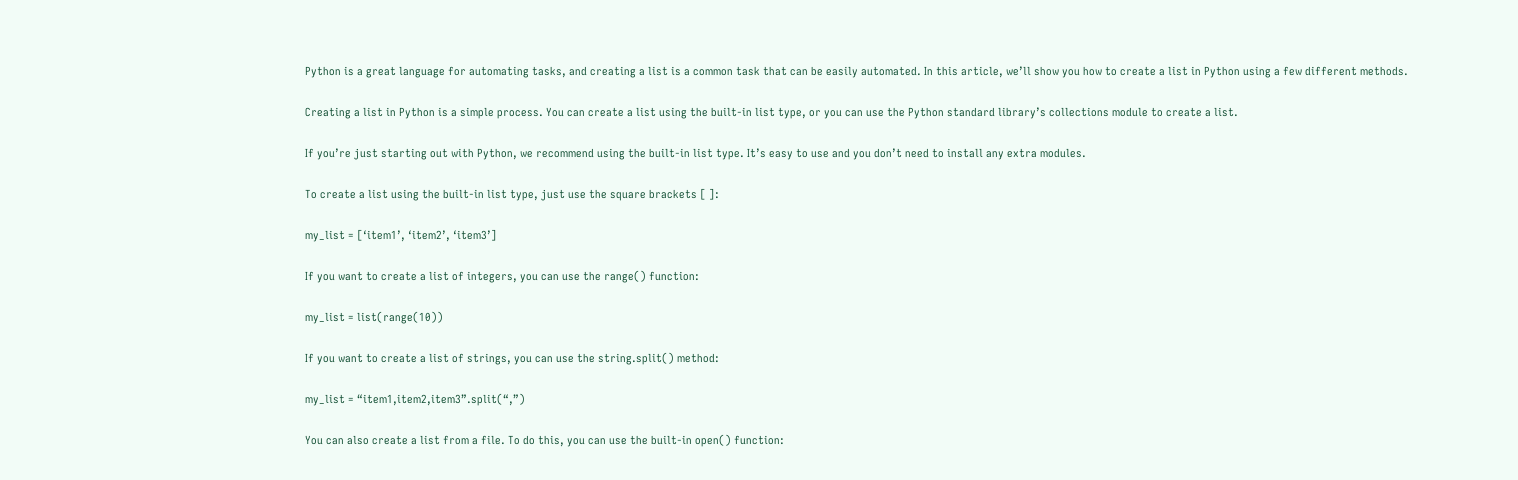Python is a great language for automating tasks, and creating a list is a common task that can be easily automated. In this article, we’ll show you how to create a list in Python using a few different methods.

Creating a list in Python is a simple process. You can create a list using the built-in list type, or you can use the Python standard library’s collections module to create a list.

If you’re just starting out with Python, we recommend using the built-in list type. It’s easy to use and you don’t need to install any extra modules.

To create a list using the built-in list type, just use the square brackets [ ]:

my_list = [‘item1’, ‘item2’, ‘item3’]

If you want to create a list of integers, you can use the range() function:

my_list = list(range(10))

If you want to create a list of strings, you can use the string.split() method:

my_list = “item1,item2,item3”.split(“,”)

You can also create a list from a file. To do this, you can use the built-in open() function: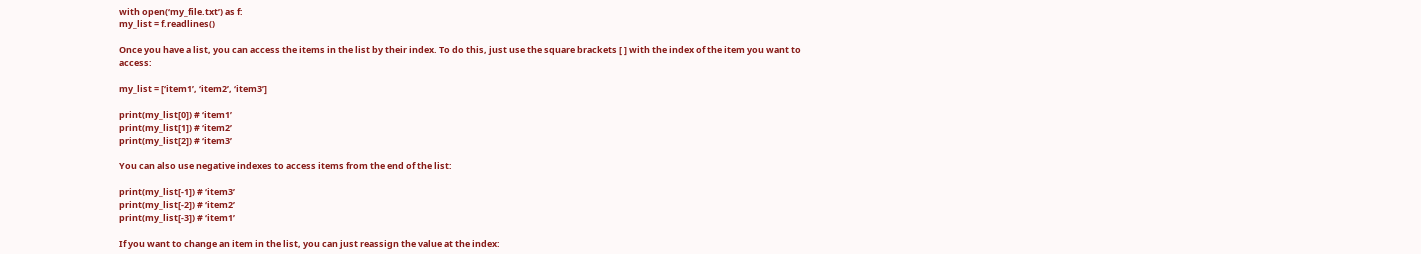with open(‘my_file.txt’) as f:
my_list = f.readlines()

Once you have a list, you can access the items in the list by their index. To do this, just use the square brackets [ ] with the index of the item you want to access:

my_list = [‘item1’, ‘item2’, ‘item3’]

print(my_list[0]) # ‘item1’
print(my_list[1]) # ‘item2’
print(my_list[2]) # ‘item3’

You can also use negative indexes to access items from the end of the list:

print(my_list[-1]) # ‘item3’
print(my_list[-2]) # ‘item2’
print(my_list[-3]) # ‘item1’

If you want to change an item in the list, you can just reassign the value at the index: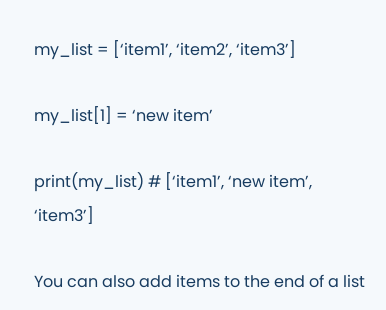my_list = [‘item1’, ‘item2’, ‘item3’]

my_list[1] = ‘new item’

print(my_list) # [‘item1’, ‘new item’, ‘item3’]

You can also add items to the end of a list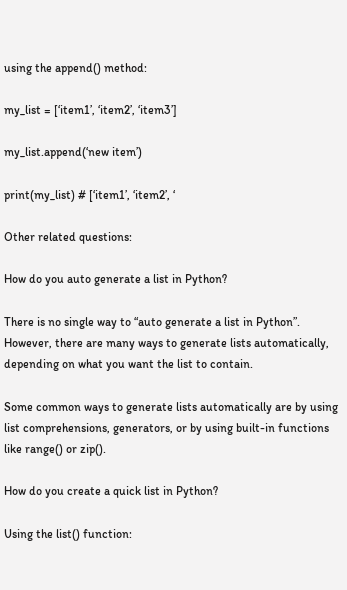using the append() method:

my_list = [‘item1’, ‘item2’, ‘item3’]

my_list.append(‘new item’)

print(my_list) # [‘item1’, ‘item2’, ‘

Other related questions:

How do you auto generate a list in Python?

There is no single way to “auto generate a list in Python”. However, there are many ways to generate lists automatically, depending on what you want the list to contain.

Some common ways to generate lists automatically are by using list comprehensions, generators, or by using built-in functions like range() or zip().

How do you create a quick list in Python?

Using the list() function: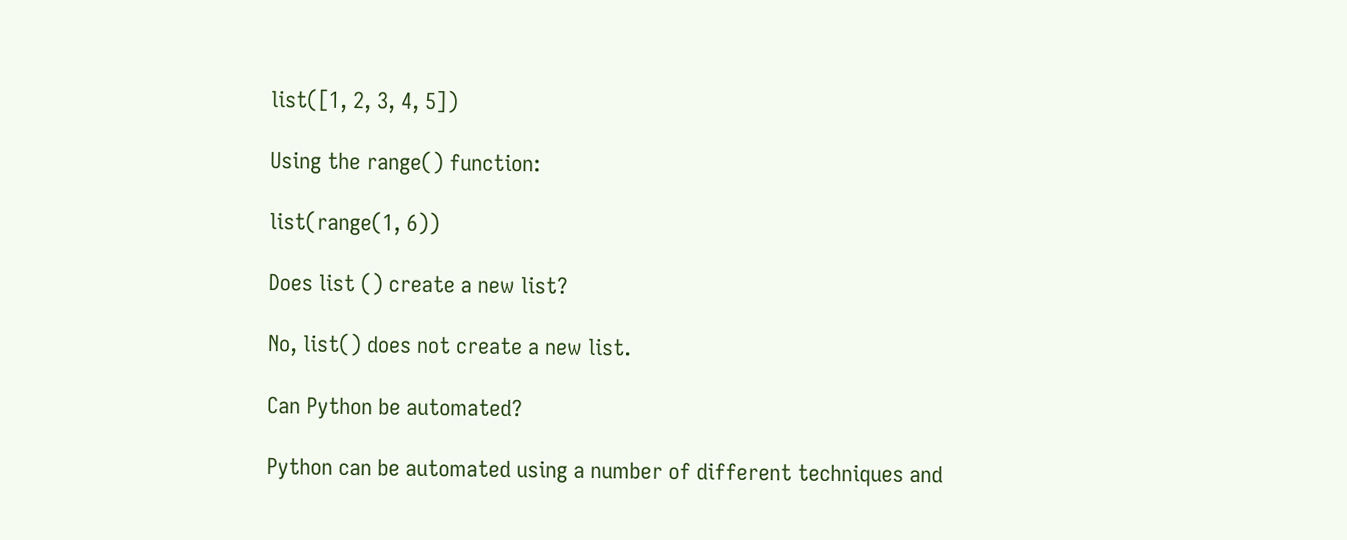list([1, 2, 3, 4, 5])

Using the range() function:

list(range(1, 6))

Does list () create a new list?

No, list() does not create a new list.

Can Python be automated?

Python can be automated using a number of different techniques and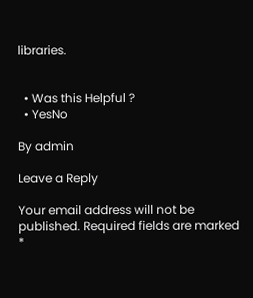libraries.


  • Was this Helpful ?
  • YesNo

By admin

Leave a Reply

Your email address will not be published. Required fields are marked *